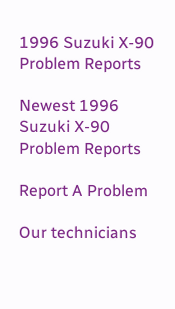1996 Suzuki X-90 Problem Reports

Newest 1996 Suzuki X-90 Problem Reports

Report A Problem

Our technicians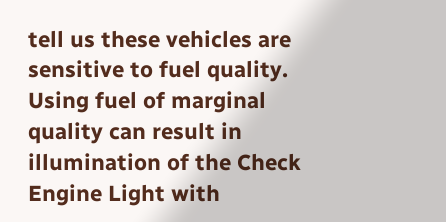tell us these vehicles are sensitive to fuel quality. Using fuel of marginal quality can result in illumination of the Check Engine Light with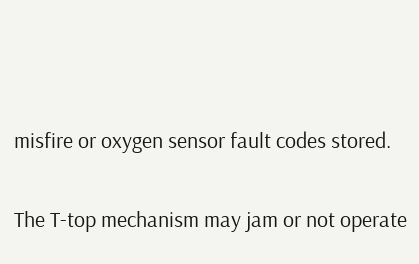misfire or oxygen sensor fault codes stored.

The T-top mechanism may jam or not operate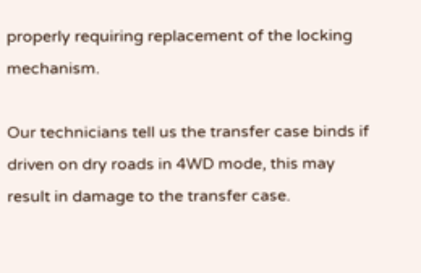properly requiring replacement of the locking mechanism.

Our technicians tell us the transfer case binds if driven on dry roads in 4WD mode, this may result in damage to the transfer case.